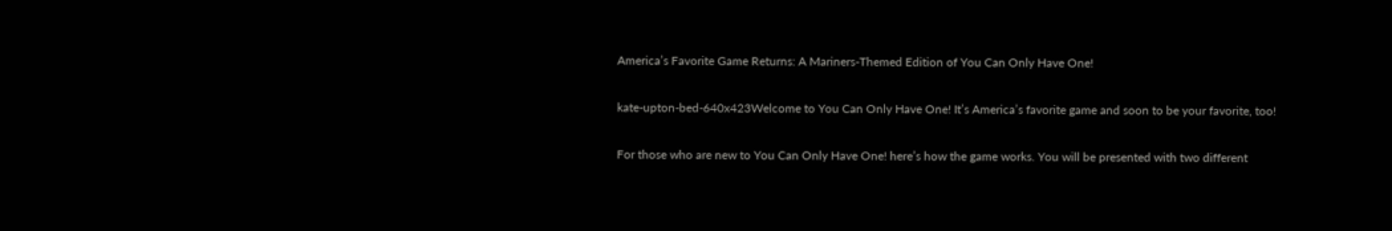America’s Favorite Game Returns: A Mariners-Themed Edition of You Can Only Have One!

kate-upton-bed-640x423Welcome to You Can Only Have One! It’s America’s favorite game and soon to be your favorite, too!

For those who are new to You Can Only Have One! here’s how the game works. You will be presented with two different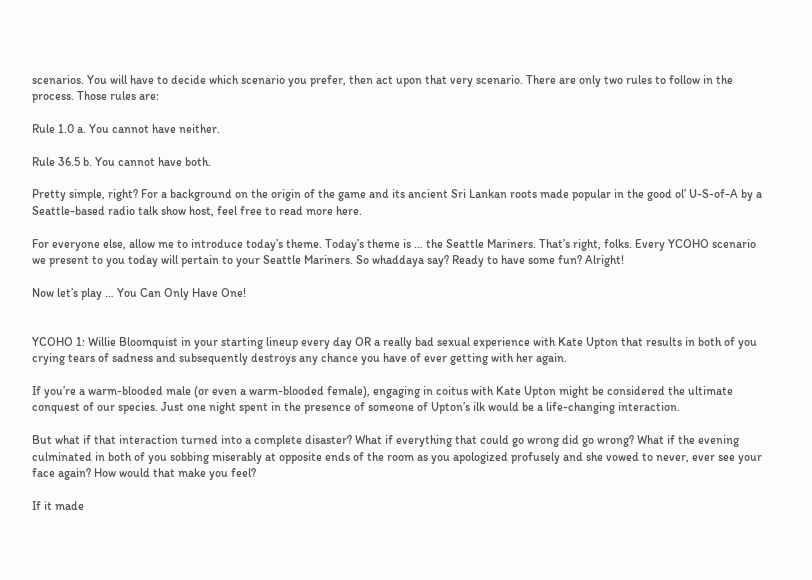scenarios. You will have to decide which scenario you prefer, then act upon that very scenario. There are only two rules to follow in the process. Those rules are:

Rule 1.0 a. You cannot have neither.

Rule 36.5 b. You cannot have both.

Pretty simple, right? For a background on the origin of the game and its ancient Sri Lankan roots made popular in the good ol’ U-S-of-A by a Seattle-based radio talk show host, feel free to read more here.

For everyone else, allow me to introduce today’s theme. Today’s theme is … the Seattle Mariners. That’s right, folks. Every YCOHO scenario we present to you today will pertain to your Seattle Mariners. So whaddaya say? Ready to have some fun? Alright!

Now let’s play … You Can Only Have One!


YCOHO 1: Willie Bloomquist in your starting lineup every day OR a really bad sexual experience with Kate Upton that results in both of you crying tears of sadness and subsequently destroys any chance you have of ever getting with her again.

If you’re a warm-blooded male (or even a warm-blooded female), engaging in coitus with Kate Upton might be considered the ultimate conquest of our species. Just one night spent in the presence of someone of Upton’s ilk would be a life-changing interaction.

But what if that interaction turned into a complete disaster? What if everything that could go wrong did go wrong? What if the evening culminated in both of you sobbing miserably at opposite ends of the room as you apologized profusely and she vowed to never, ever see your face again? How would that make you feel?

If it made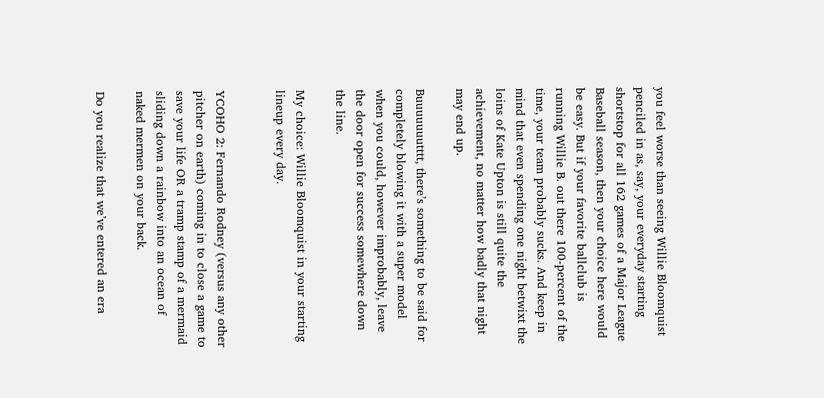you feel worse than seeing Willie Bloomquist penciled in as, say, your everyday starting shortstop for all 162 games of a Major League Baseball season, then your choice here would be easy. But if your favorite ballclub is running Willie B. out there 100-percent of the time, your team probably sucks. And keep in mind that even spending one night betwixt the loins of Kate Upton is still quite the achievement, no matter how badly that night may end up.

Buuuuuuutttt, there’s something to be said for completely blowing it with a super model when you could, however improbably, leave the door open for success somewhere down the line.

My choice: Willie Bloomquist in your starting lineup every day.


YCOHO 2: Fernando Rodney (versus any other pitcher on earth) coming in to close a game to save your life OR a tramp stamp of a mermaid sliding down a rainbow into an ocean of naked mermen on your back.

Do you realize that we’ve entered an era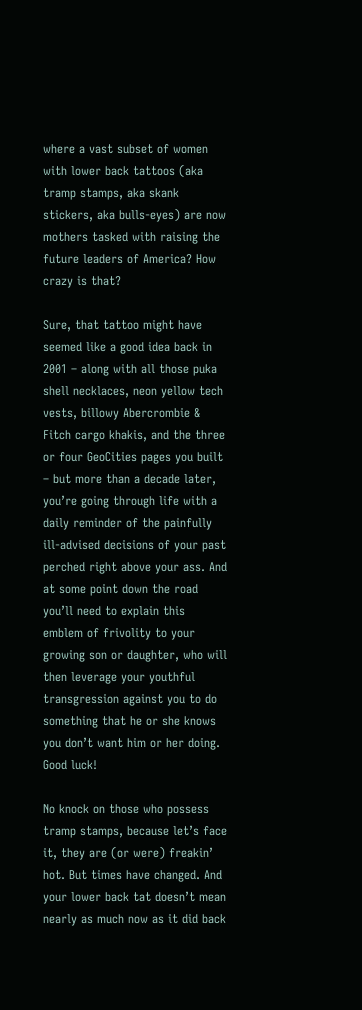where a vast subset of women with lower back tattoos (aka tramp stamps, aka skank stickers, aka bulls-eyes) are now mothers tasked with raising the future leaders of America? How crazy is that?

Sure, that tattoo might have seemed like a good idea back in 2001 – along with all those puka shell necklaces, neon yellow tech vests, billowy Abercrombie & Fitch cargo khakis, and the three or four GeoCities pages you built – but more than a decade later, you’re going through life with a daily reminder of the painfully ill-advised decisions of your past perched right above your ass. And at some point down the road you’ll need to explain this emblem of frivolity to your growing son or daughter, who will then leverage your youthful transgression against you to do something that he or she knows you don’t want him or her doing. Good luck!

No knock on those who possess tramp stamps, because let’s face it, they are (or were) freakin’ hot. But times have changed. And your lower back tat doesn’t mean nearly as much now as it did back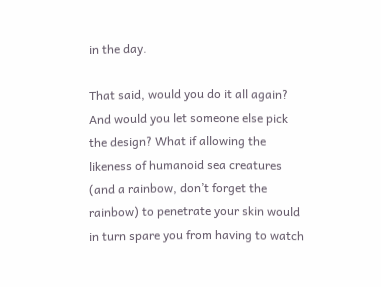in the day.

That said, would you do it all again? And would you let someone else pick the design? What if allowing the likeness of humanoid sea creatures (and a rainbow, don’t forget the rainbow) to penetrate your skin would in turn spare you from having to watch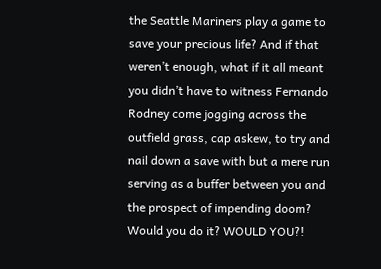the Seattle Mariners play a game to save your precious life? And if that weren’t enough, what if it all meant you didn’t have to witness Fernando Rodney come jogging across the outfield grass, cap askew, to try and nail down a save with but a mere run serving as a buffer between you and the prospect of impending doom? Would you do it? WOULD YOU?!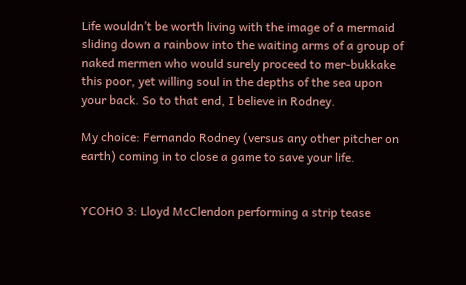Life wouldn’t be worth living with the image of a mermaid sliding down a rainbow into the waiting arms of a group of naked mermen who would surely proceed to mer-bukkake this poor, yet willing soul in the depths of the sea upon your back. So to that end, I believe in Rodney.

My choice: Fernando Rodney (versus any other pitcher on earth) coming in to close a game to save your life.


YCOHO 3: Lloyd McClendon performing a strip tease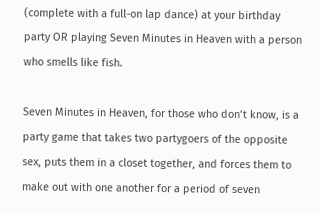(complete with a full-on lap dance) at your birthday party OR playing Seven Minutes in Heaven with a person who smells like fish.

Seven Minutes in Heaven, for those who don’t know, is a party game that takes two partygoers of the opposite sex, puts them in a closet together, and forces them to make out with one another for a period of seven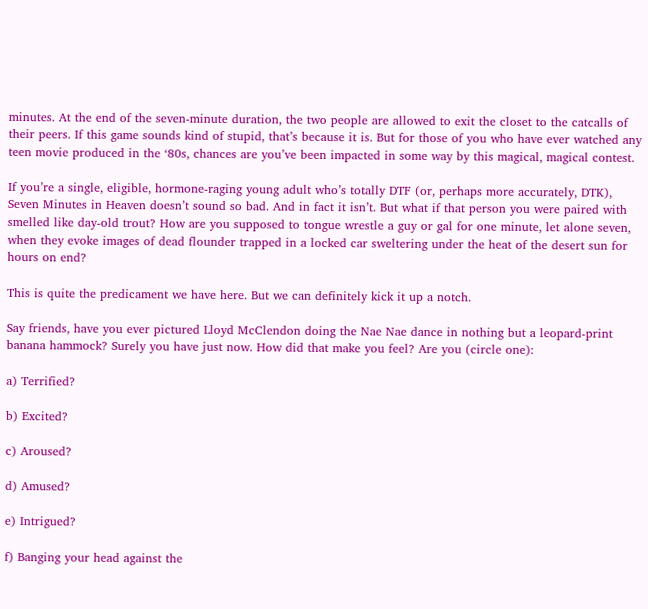minutes. At the end of the seven-minute duration, the two people are allowed to exit the closet to the catcalls of their peers. If this game sounds kind of stupid, that’s because it is. But for those of you who have ever watched any teen movie produced in the ‘80s, chances are you’ve been impacted in some way by this magical, magical contest.

If you’re a single, eligible, hormone-raging young adult who’s totally DTF (or, perhaps more accurately, DTK), Seven Minutes in Heaven doesn’t sound so bad. And in fact it isn’t. But what if that person you were paired with smelled like day-old trout? How are you supposed to tongue wrestle a guy or gal for one minute, let alone seven, when they evoke images of dead flounder trapped in a locked car sweltering under the heat of the desert sun for hours on end?

This is quite the predicament we have here. But we can definitely kick it up a notch.

Say friends, have you ever pictured Lloyd McClendon doing the Nae Nae dance in nothing but a leopard-print banana hammock? Surely you have just now. How did that make you feel? Are you (circle one):

a) Terrified?

b) Excited?

c) Aroused?

d) Amused?

e) Intrigued?

f) Banging your head against the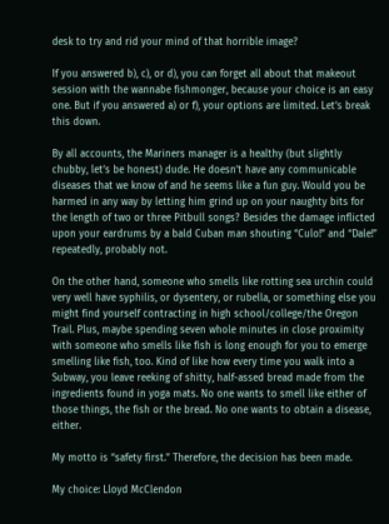desk to try and rid your mind of that horrible image?

If you answered b), c), or d), you can forget all about that makeout session with the wannabe fishmonger, because your choice is an easy one. But if you answered a) or f), your options are limited. Let’s break this down.

By all accounts, the Mariners manager is a healthy (but slightly chubby, let’s be honest) dude. He doesn’t have any communicable diseases that we know of and he seems like a fun guy. Would you be harmed in any way by letting him grind up on your naughty bits for the length of two or three Pitbull songs? Besides the damage inflicted upon your eardrums by a bald Cuban man shouting “Culo!” and “Dale!” repeatedly, probably not.

On the other hand, someone who smells like rotting sea urchin could very well have syphilis, or dysentery, or rubella, or something else you might find yourself contracting in high school/college/the Oregon Trail. Plus, maybe spending seven whole minutes in close proximity with someone who smells like fish is long enough for you to emerge smelling like fish, too. Kind of like how every time you walk into a Subway, you leave reeking of shitty, half-assed bread made from the ingredients found in yoga mats. No one wants to smell like either of those things, the fish or the bread. No one wants to obtain a disease, either.

My motto is “safety first.” Therefore, the decision has been made.

My choice: Lloyd McClendon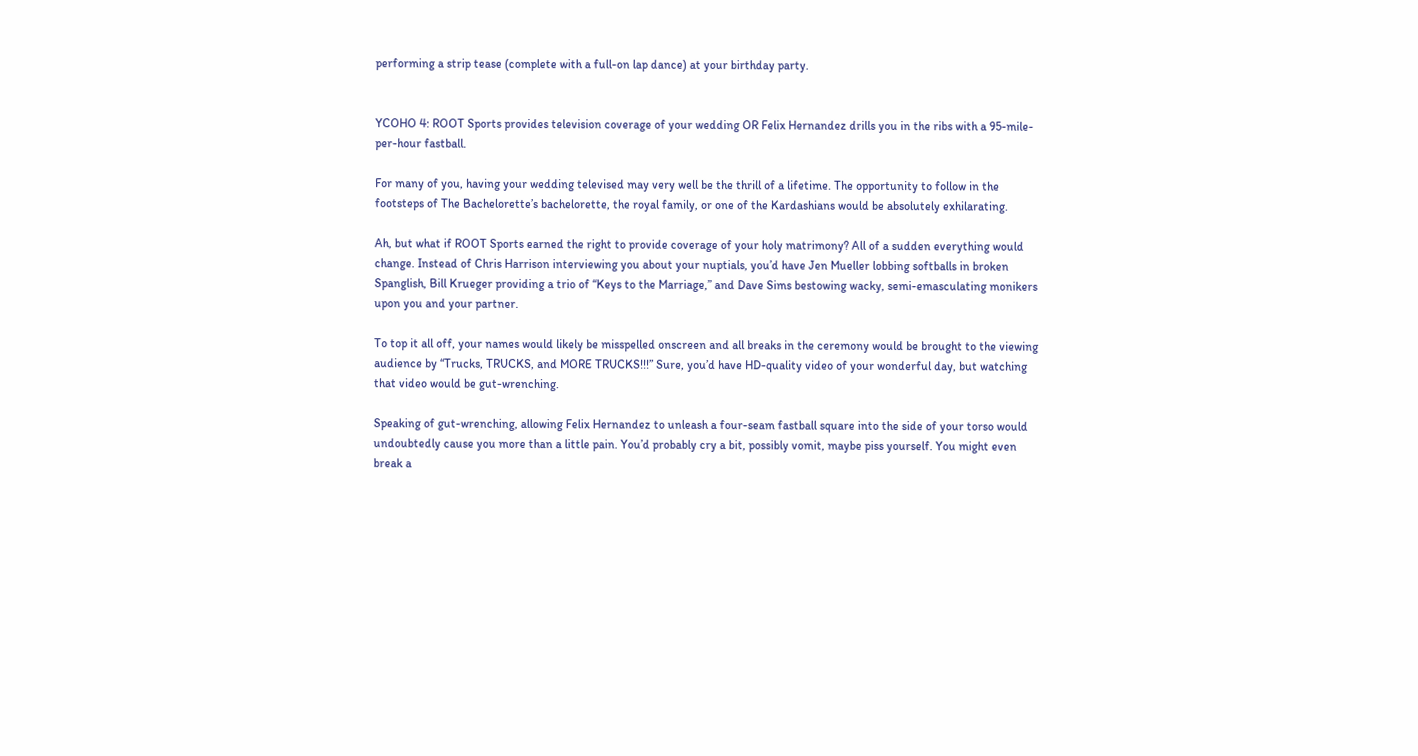performing a strip tease (complete with a full-on lap dance) at your birthday party.


YCOHO 4: ROOT Sports provides television coverage of your wedding OR Felix Hernandez drills you in the ribs with a 95-mile-per-hour fastball.

For many of you, having your wedding televised may very well be the thrill of a lifetime. The opportunity to follow in the footsteps of The Bachelorette’s bachelorette, the royal family, or one of the Kardashians would be absolutely exhilarating.

Ah, but what if ROOT Sports earned the right to provide coverage of your holy matrimony? All of a sudden everything would change. Instead of Chris Harrison interviewing you about your nuptials, you’d have Jen Mueller lobbing softballs in broken Spanglish, Bill Krueger providing a trio of “Keys to the Marriage,” and Dave Sims bestowing wacky, semi-emasculating monikers upon you and your partner.

To top it all off, your names would likely be misspelled onscreen and all breaks in the ceremony would be brought to the viewing audience by “Trucks, TRUCKS, and MORE TRUCKS!!!” Sure, you’d have HD-quality video of your wonderful day, but watching that video would be gut-wrenching.

Speaking of gut-wrenching, allowing Felix Hernandez to unleash a four-seam fastball square into the side of your torso would undoubtedly cause you more than a little pain. You’d probably cry a bit, possibly vomit, maybe piss yourself. You might even break a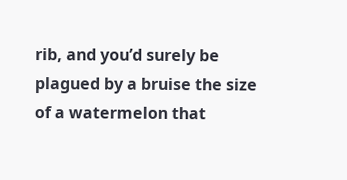rib, and you’d surely be plagued by a bruise the size of a watermelon that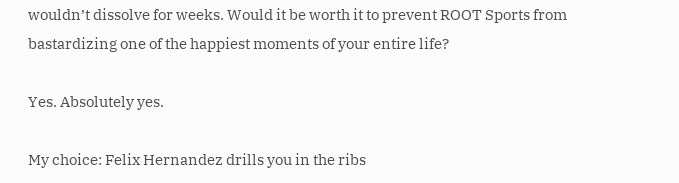wouldn’t dissolve for weeks. Would it be worth it to prevent ROOT Sports from bastardizing one of the happiest moments of your entire life?

Yes. Absolutely yes.

My choice: Felix Hernandez drills you in the ribs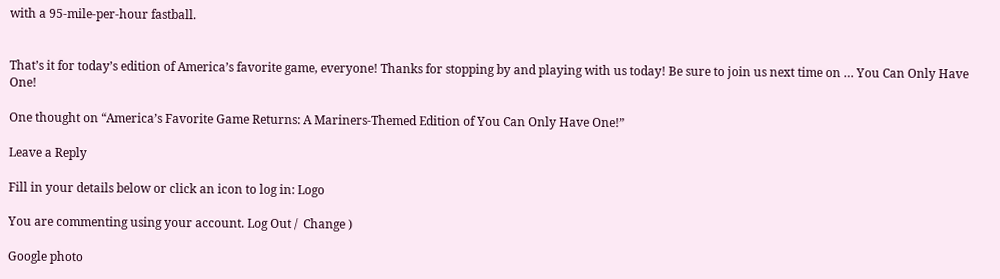with a 95-mile-per-hour fastball.


That’s it for today’s edition of America’s favorite game, everyone! Thanks for stopping by and playing with us today! Be sure to join us next time on … You Can Only Have One!

One thought on “America’s Favorite Game Returns: A Mariners-Themed Edition of You Can Only Have One!”

Leave a Reply

Fill in your details below or click an icon to log in: Logo

You are commenting using your account. Log Out /  Change )

Google photo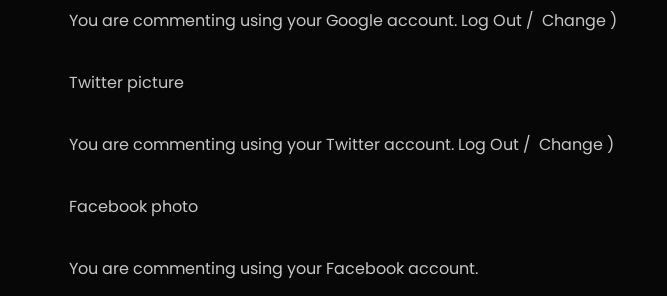You are commenting using your Google account. Log Out /  Change )

Twitter picture

You are commenting using your Twitter account. Log Out /  Change )

Facebook photo

You are commenting using your Facebook account.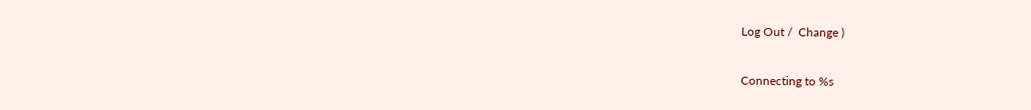Log Out /  Change )

Connecting to %s